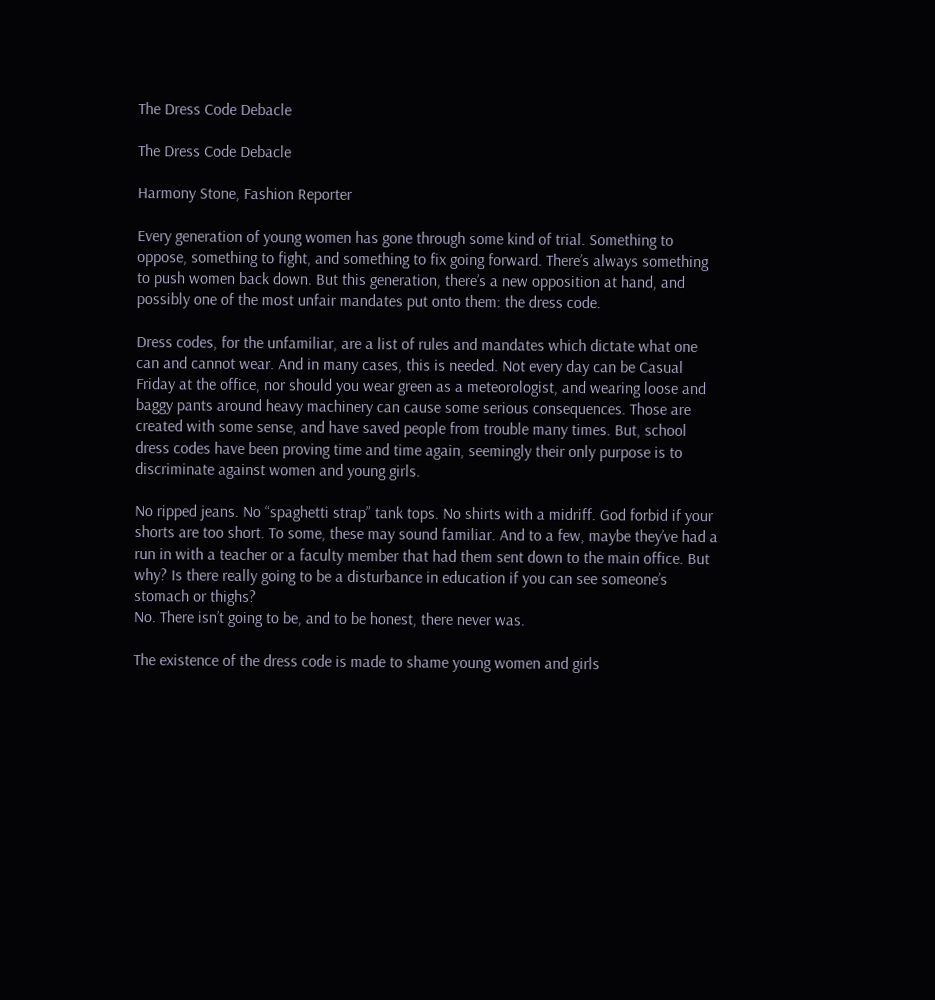The Dress Code Debacle

The Dress Code Debacle

Harmony Stone, Fashion Reporter

Every generation of young women has gone through some kind of trial. Something to oppose, something to fight, and something to fix going forward. There’s always something to push women back down. But this generation, there’s a new opposition at hand, and possibly one of the most unfair mandates put onto them: the dress code.

Dress codes, for the unfamiliar, are a list of rules and mandates which dictate what one can and cannot wear. And in many cases, this is needed. Not every day can be Casual Friday at the office, nor should you wear green as a meteorologist, and wearing loose and baggy pants around heavy machinery can cause some serious consequences. Those are created with some sense, and have saved people from trouble many times. But, school dress codes have been proving time and time again, seemingly their only purpose is to discriminate against women and young girls.

No ripped jeans. No “spaghetti strap” tank tops. No shirts with a midriff. God forbid if your shorts are too short. To some, these may sound familiar. And to a few, maybe they’ve had a run in with a teacher or a faculty member that had them sent down to the main office. But why? Is there really going to be a disturbance in education if you can see someone’s stomach or thighs?
No. There isn’t going to be, and to be honest, there never was.

The existence of the dress code is made to shame young women and girls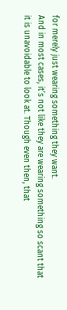for merely just wearing something they want.
And in most cases, it’s not like they are wearing something so scant that it is unavoidable to look at. Though even then, that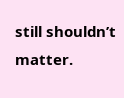still shouldn’t matter.